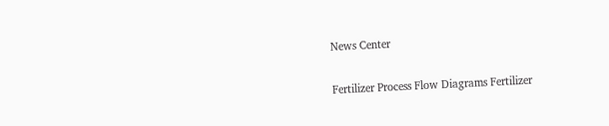News Center

Fertilizer Process Flow Diagrams Fertilizer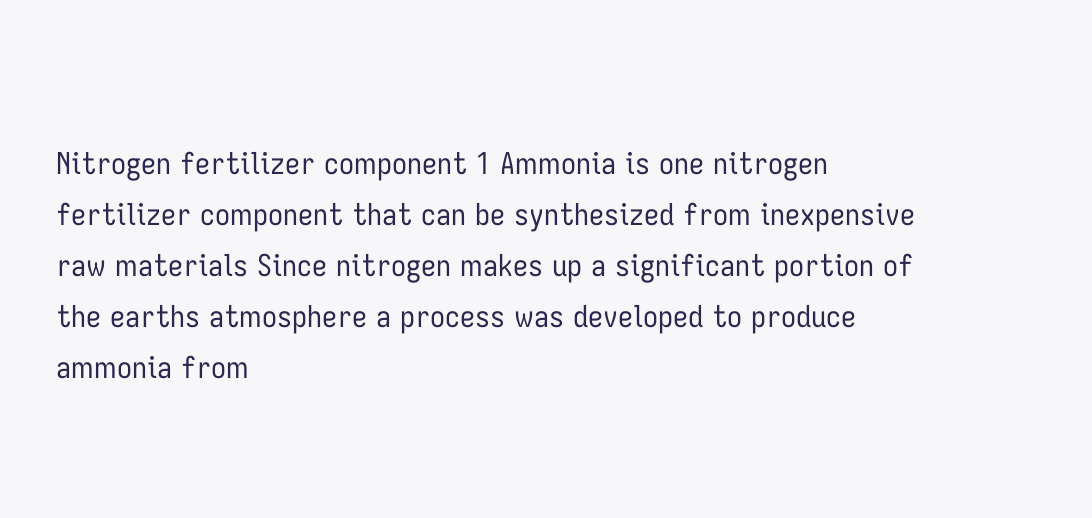Nitrogen fertilizer component 1 Ammonia is one nitrogen fertilizer component that can be synthesized from inexpensive raw materials Since nitrogen makes up a significant portion of the earths atmosphere a process was developed to produce ammonia from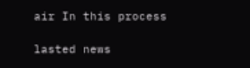air In this process

lasted news